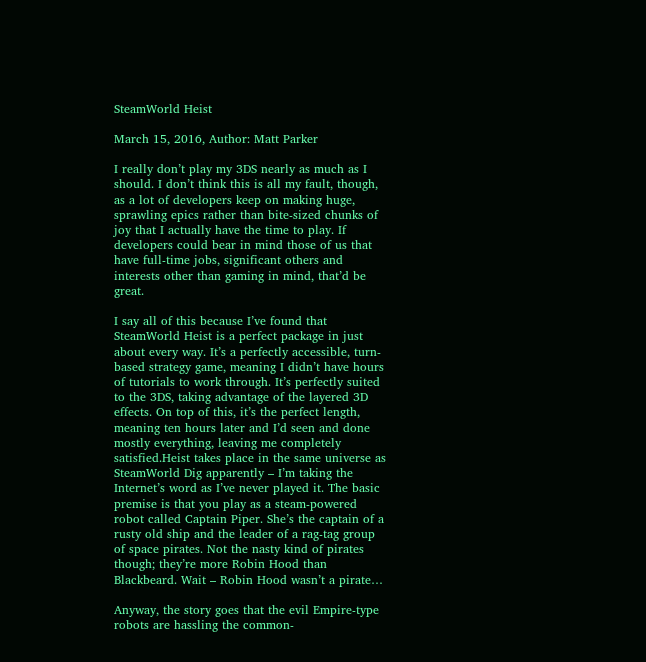SteamWorld Heist

March 15, 2016, Author: Matt Parker

I really don’t play my 3DS nearly as much as I should. I don’t think this is all my fault, though, as a lot of developers keep on making huge, sprawling epics rather than bite-sized chunks of joy that I actually have the time to play. If developers could bear in mind those of us that have full-time jobs, significant others and interests other than gaming in mind, that’d be great.

I say all of this because I’ve found that SteamWorld Heist is a perfect package in just about every way. It’s a perfectly accessible, turn-based strategy game, meaning I didn’t have hours of tutorials to work through. It’s perfectly suited to the 3DS, taking advantage of the layered 3D effects. On top of this, it’s the perfect length, meaning ten hours later and I’d seen and done mostly everything, leaving me completely satisfied.Heist takes place in the same universe as SteamWorld Dig apparently – I’m taking the Internet’s word as I’ve never played it. The basic premise is that you play as a steam-powered robot called Captain Piper. She’s the captain of a rusty old ship and the leader of a rag-tag group of space pirates. Not the nasty kind of pirates though; they’re more Robin Hood than Blackbeard. Wait – Robin Hood wasn’t a pirate…

Anyway, the story goes that the evil Empire-type robots are hassling the common-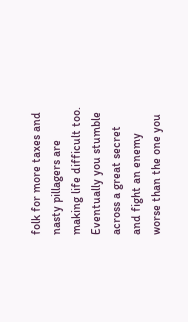folk for more taxes and nasty pillagers are making life difficult too. Eventually you stumble across a great secret and fight an enemy worse than the one you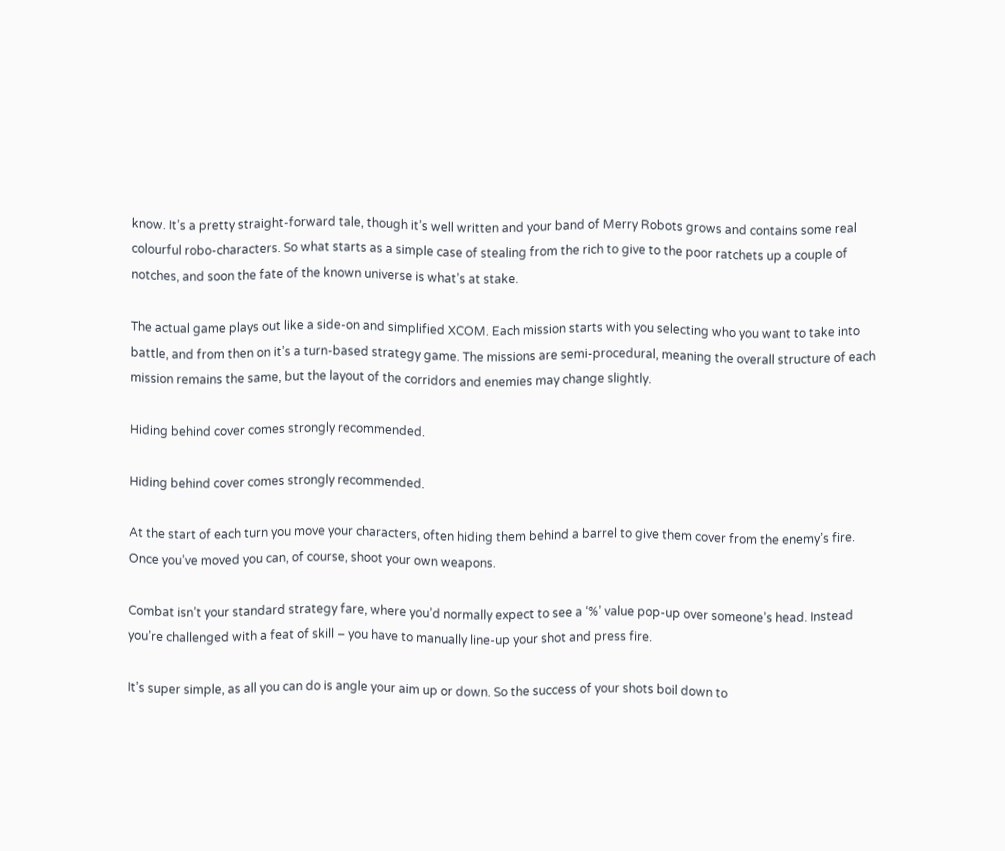know. It’s a pretty straight-forward tale, though it’s well written and your band of Merry Robots grows and contains some real colourful robo-characters. So what starts as a simple case of stealing from the rich to give to the poor ratchets up a couple of notches, and soon the fate of the known universe is what’s at stake.

The actual game plays out like a side-on and simplified XCOM. Each mission starts with you selecting who you want to take into battle, and from then on it’s a turn-based strategy game. The missions are semi-procedural, meaning the overall structure of each mission remains the same, but the layout of the corridors and enemies may change slightly.

Hiding behind cover comes strongly recommended.

Hiding behind cover comes strongly recommended.

At the start of each turn you move your characters, often hiding them behind a barrel to give them cover from the enemy’s fire. Once you’ve moved you can, of course, shoot your own weapons.

Combat isn’t your standard strategy fare, where you’d normally expect to see a ‘%’ value pop-up over someone’s head. Instead you’re challenged with a feat of skill – you have to manually line-up your shot and press fire.

It’s super simple, as all you can do is angle your aim up or down. So the success of your shots boil down to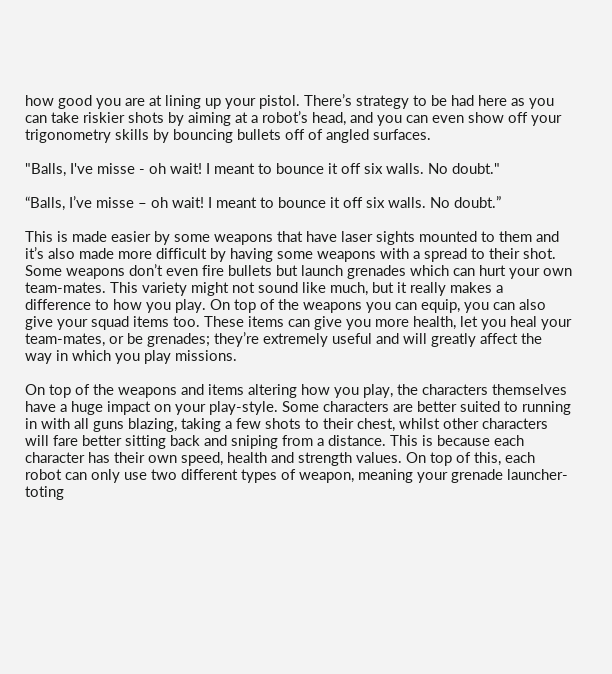how good you are at lining up your pistol. There’s strategy to be had here as you can take riskier shots by aiming at a robot’s head, and you can even show off your trigonometry skills by bouncing bullets off of angled surfaces.

"Balls, I've misse - oh wait! I meant to bounce it off six walls. No doubt."

“Balls, I’ve misse – oh wait! I meant to bounce it off six walls. No doubt.”

This is made easier by some weapons that have laser sights mounted to them and it’s also made more difficult by having some weapons with a spread to their shot. Some weapons don’t even fire bullets but launch grenades which can hurt your own team-mates. This variety might not sound like much, but it really makes a difference to how you play. On top of the weapons you can equip, you can also give your squad items too. These items can give you more health, let you heal your team-mates, or be grenades; they’re extremely useful and will greatly affect the way in which you play missions.

On top of the weapons and items altering how you play, the characters themselves have a huge impact on your play-style. Some characters are better suited to running in with all guns blazing, taking a few shots to their chest, whilst other characters will fare better sitting back and sniping from a distance. This is because each character has their own speed, health and strength values. On top of this, each robot can only use two different types of weapon, meaning your grenade launcher-toting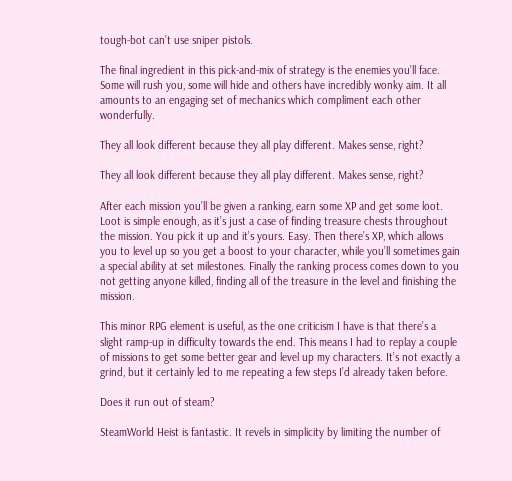tough-bot can’t use sniper pistols.

The final ingredient in this pick-and-mix of strategy is the enemies you’ll face. Some will rush you, some will hide and others have incredibly wonky aim. It all amounts to an engaging set of mechanics which compliment each other wonderfully.

They all look different because they all play different. Makes sense, right?

They all look different because they all play different. Makes sense, right?

After each mission you’ll be given a ranking, earn some XP and get some loot. Loot is simple enough, as it’s just a case of finding treasure chests throughout the mission. You pick it up and it’s yours. Easy. Then there’s XP, which allows you to level up so you get a boost to your character, while you’ll sometimes gain a special ability at set milestones. Finally the ranking process comes down to you not getting anyone killed, finding all of the treasure in the level and finishing the mission.

This minor RPG element is useful, as the one criticism I have is that there’s a slight ramp-up in difficulty towards the end. This means I had to replay a couple of missions to get some better gear and level up my characters. It’s not exactly a grind, but it certainly led to me repeating a few steps I’d already taken before.

Does it run out of steam?

SteamWorld Heist is fantastic. It revels in simplicity by limiting the number of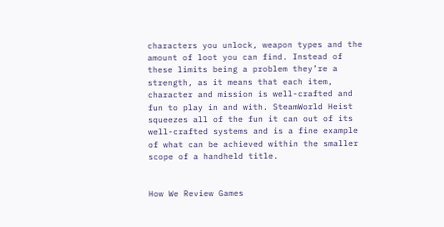characters you unlock, weapon types and the amount of loot you can find. Instead of these limits being a problem they’re a strength, as it means that each item, character and mission is well-crafted and fun to play in and with. SteamWorld Heist squeezes all of the fun it can out of its well-crafted systems and is a fine example of what can be achieved within the smaller scope of a handheld title.


How We Review Games